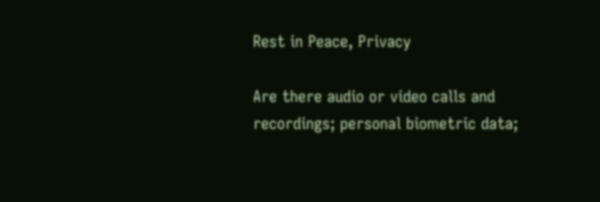Rest in Peace, Privacy

Are there audio or video calls and recordings; personal biometric data;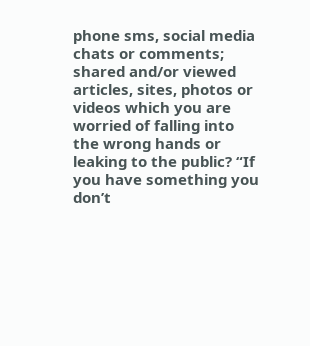phone sms, social media chats or comments; shared and/or viewed articles, sites, photos or videos which you are worried of falling into the wrong hands or leaking to the public? “If you have something you don’t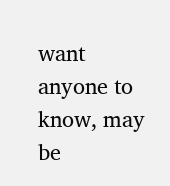want anyone to know, may be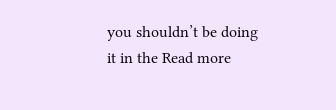you shouldn’t be doing it in the Read more